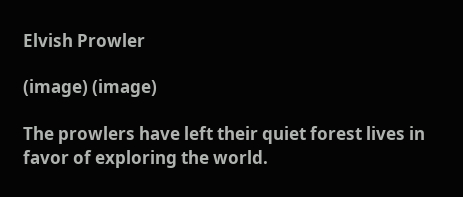Elvish Prowler

(image) (image)

The prowlers have left their quiet forest lives in favor of exploring the world.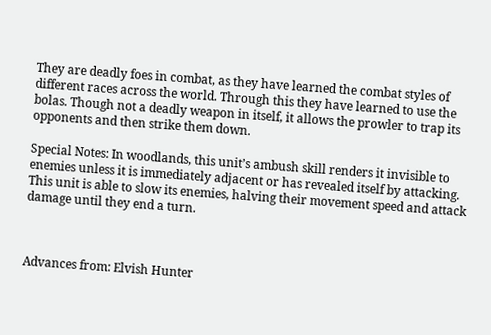They are deadly foes in combat, as they have learned the combat styles of different races across the world. Through this they have learned to use the bolas. Though not a deadly weapon in itself, it allows the prowler to trap its opponents and then strike them down.

Special Notes: In woodlands, this unit’s ambush skill renders it invisible to enemies unless it is immediately adjacent or has revealed itself by attacking. This unit is able to slow its enemies, halving their movement speed and attack damage until they end a turn.



Advances from: Elvish Hunter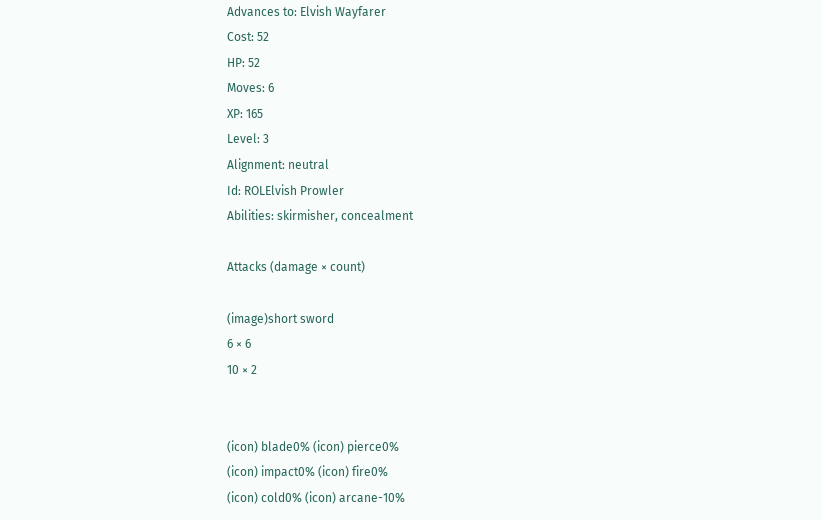Advances to: Elvish Wayfarer
Cost: 52
HP: 52
Moves: 6
XP: 165
Level: 3
Alignment: neutral
Id: ROLElvish Prowler
Abilities: skirmisher, concealment

Attacks (damage × count)

(image)short sword
6 × 6
10 × 2


(icon) blade0% (icon) pierce0%
(icon) impact0% (icon) fire0%
(icon) cold0% (icon) arcane-10%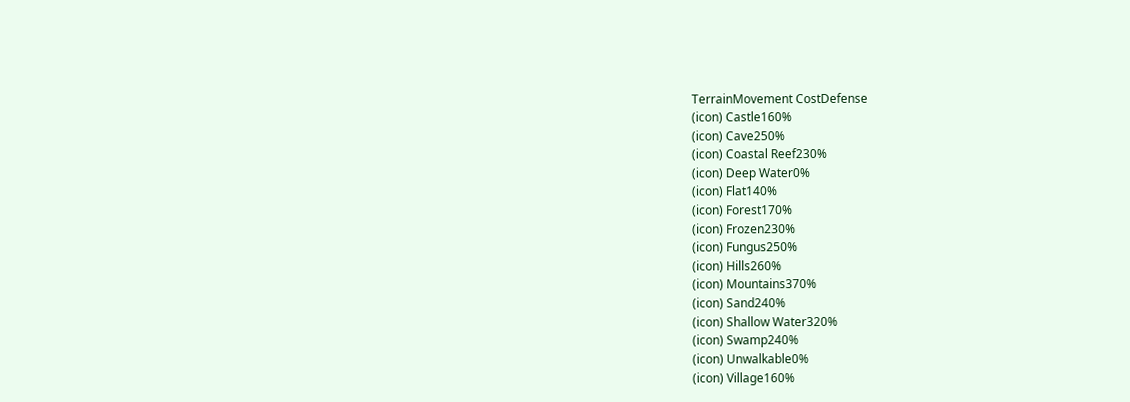TerrainMovement CostDefense
(icon) Castle160%
(icon) Cave250%
(icon) Coastal Reef230%
(icon) Deep Water0%
(icon) Flat140%
(icon) Forest170%
(icon) Frozen230%
(icon) Fungus250%
(icon) Hills260%
(icon) Mountains370%
(icon) Sand240%
(icon) Shallow Water320%
(icon) Swamp240%
(icon) Unwalkable0%
(icon) Village160%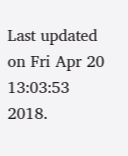Last updated on Fri Apr 20 13:03:53 2018.